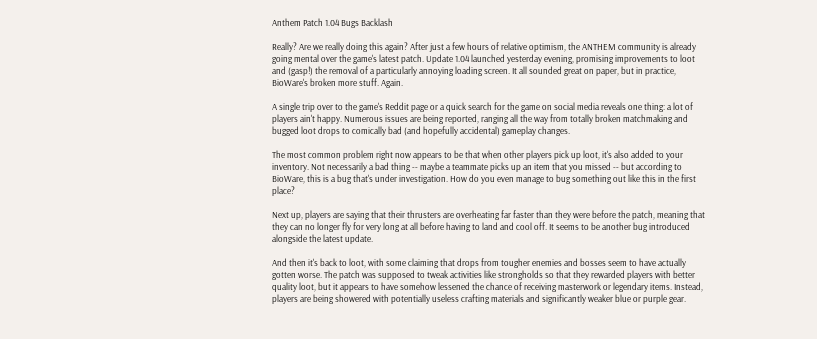Anthem Patch 1.04 Bugs Backlash

Really? Are we really doing this again? After just a few hours of relative optimism, the ANTHEM community is already going mental over the game's latest patch. Update 1.04 launched yesterday evening, promising improvements to loot and (gasp!) the removal of a particularly annoying loading screen. It all sounded great on paper, but in practice, BioWare's broken more stuff. Again.

A single trip over to the game's Reddit page or a quick search for the game on social media reveals one thing: a lot of players ain't happy. Numerous issues are being reported, ranging all the way from totally broken matchmaking and bugged loot drops to comically bad (and hopefully accidental) gameplay changes.

The most common problem right now appears to be that when other players pick up loot, it's also added to your inventory. Not necessarily a bad thing -- maybe a teammate picks up an item that you missed -- but according to BioWare, this is a bug that's under investigation. How do you even manage to bug something out like this in the first place?

Next up, players are saying that their thrusters are overheating far faster than they were before the patch, meaning that they can no longer fly for very long at all before having to land and cool off. It seems to be another bug introduced alongside the latest update.

And then it's back to loot, with some claiming that drops from tougher enemies and bosses seem to have actually gotten worse. The patch was supposed to tweak activities like strongholds so that they rewarded players with better quality loot, but it appears to have somehow lessened the chance of receiving masterwork or legendary items. Instead, players are being showered with potentially useless crafting materials and significantly weaker blue or purple gear.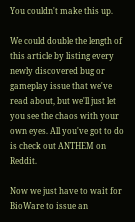You couldn't make this up.

We could double the length of this article by listing every newly discovered bug or gameplay issue that we've read about, but we'll just let you see the chaos with your own eyes. All you've got to do is check out ANTHEM on Reddit.

Now we just have to wait for BioWare to issue an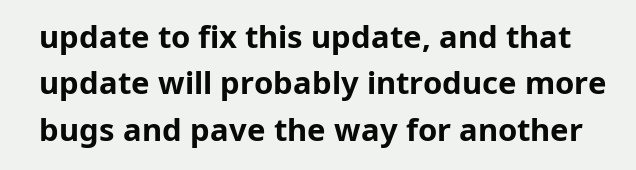update to fix this update, and that update will probably introduce more bugs and pave the way for another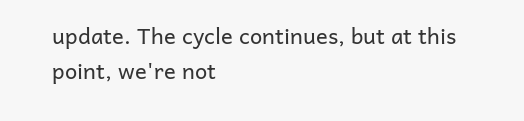update. The cycle continues, but at this point, we're not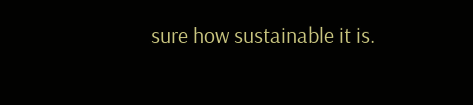sure how sustainable it is.